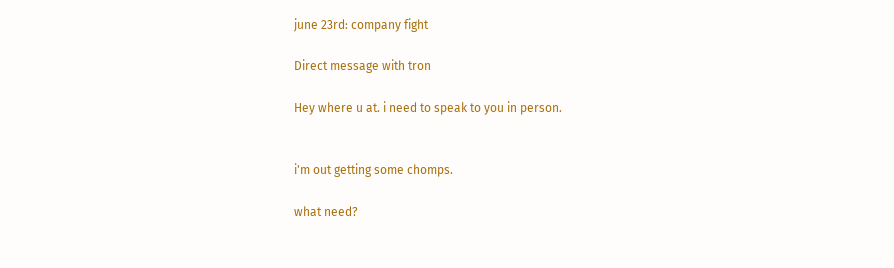june 23rd: company fight

Direct message with tron

Hey where u at. i need to speak to you in person.


i'm out getting some chomps.

what need?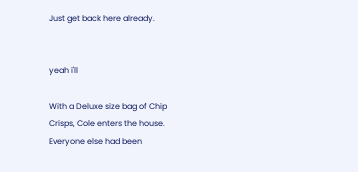Just get back here already.


yeah i'll

With a Deluxe size bag of Chip Crisps, Cole enters the house. Everyone else had been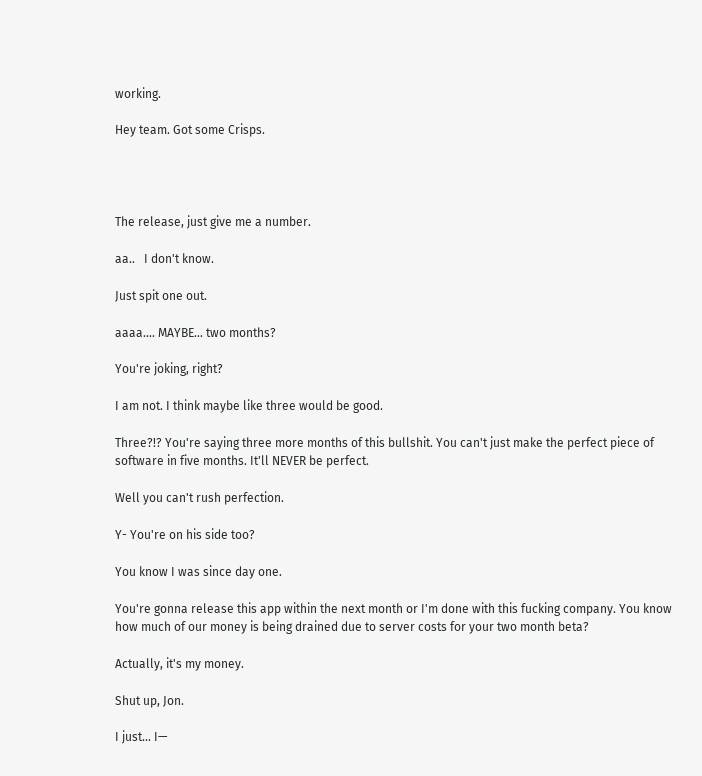working.

Hey team. Got some Crisps.




The release, just give me a number.

aa..   I don't know.

Just spit one out.

aaaa.... MAYBE... two months?

You're joking, right?

I am not. I think maybe like three would be good.

Three?!? You're saying three more months of this bullshit. You can't just make the perfect piece of software in five months. It'll NEVER be perfect.

Well you can't rush perfection.

Y- You're on his side too?

You know I was since day one.

You're gonna release this app within the next month or I'm done with this fucking company. You know how much of our money is being drained due to server costs for your two month beta?

Actually, it's my money.

Shut up, Jon.

I just... I—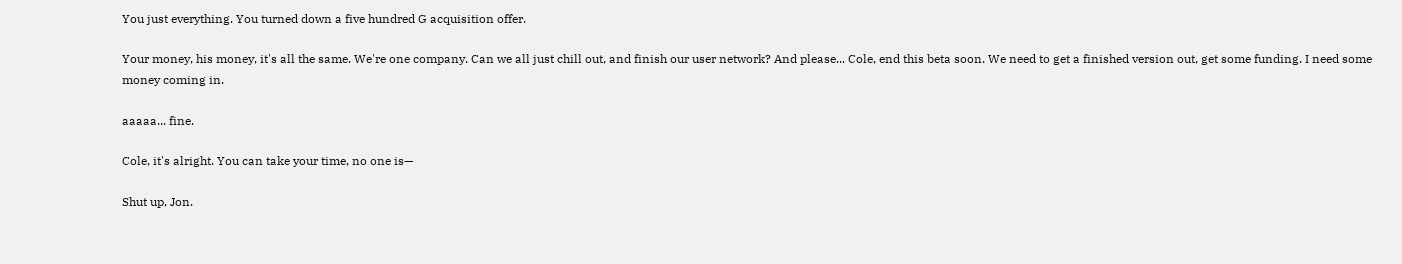You just everything. You turned down a five hundred G acquisition offer.

Your money, his money, it's all the same. We're one company. Can we all just chill out, and finish our user network? And please... Cole, end this beta soon. We need to get a finished version out, get some funding. I need some money coming in.

aaaaa... fine.

Cole, it's alright. You can take your time, no one is—

Shut up, Jon.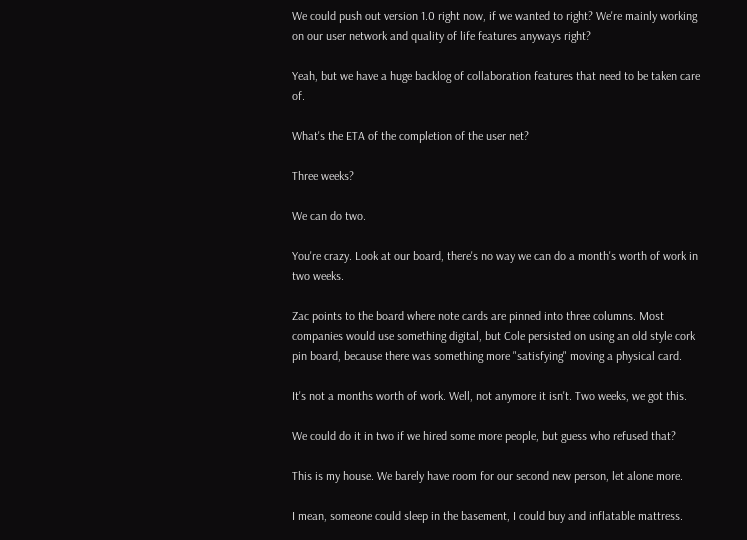We could push out version 1.0 right now, if we wanted to right? We're mainly working on our user network and quality of life features anyways right?

Yeah, but we have a huge backlog of collaboration features that need to be taken care of.

What's the ETA of the completion of the user net?

Three weeks?

We can do two.

You're crazy. Look at our board, there's no way we can do a month's worth of work in two weeks.

Zac points to the board where note cards are pinned into three columns. Most companies would use something digital, but Cole persisted on using an old style cork pin board, because there was something more "satisfying" moving a physical card.

It's not a months worth of work. Well, not anymore it isn't. Two weeks, we got this.

We could do it in two if we hired some more people, but guess who refused that?

This is my house. We barely have room for our second new person, let alone more.

I mean, someone could sleep in the basement, I could buy and inflatable mattress.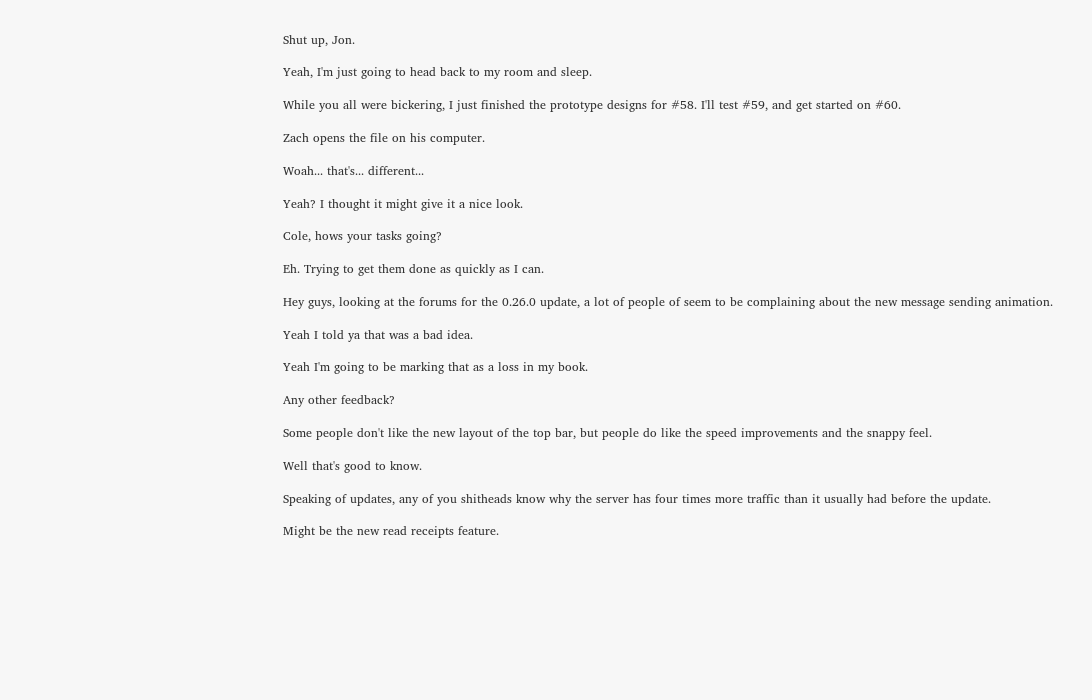Shut up, Jon.

Yeah, I'm just going to head back to my room and sleep.

While you all were bickering, I just finished the prototype designs for #58. I'll test #59, and get started on #60.

Zach opens the file on his computer.

Woah... that's... different...

Yeah? I thought it might give it a nice look.

Cole, hows your tasks going?

Eh. Trying to get them done as quickly as I can.

Hey guys, looking at the forums for the 0.26.0 update, a lot of people of seem to be complaining about the new message sending animation.

Yeah I told ya that was a bad idea.

Yeah I'm going to be marking that as a loss in my book.

Any other feedback?

Some people don't like the new layout of the top bar, but people do like the speed improvements and the snappy feel.

Well that's good to know.

Speaking of updates, any of you shitheads know why the server has four times more traffic than it usually had before the update.

Might be the new read receipts feature.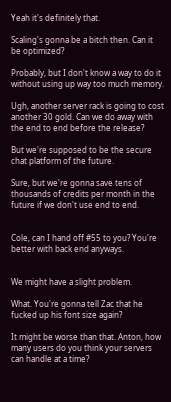Yeah it's definitely that.

Scaling's gonna be a bitch then. Can it be optimized?

Probably, but I don't know a way to do it without using up way too much memory.

Ugh, another server rack is going to cost another 30 gold. Can we do away with the end to end before the release?

But we're supposed to be the secure chat platform of the future.

Sure, but we're gonna save tens of thousands of credits per month in the future if we don't use end to end.


Cole, can I hand off #55 to you? You're better with back end anyways.


We might have a slight problem.

What. You're gonna tell Zac that he fucked up his font size again?

It might be worse than that. Anton, how many users do you think your servers can handle at a time?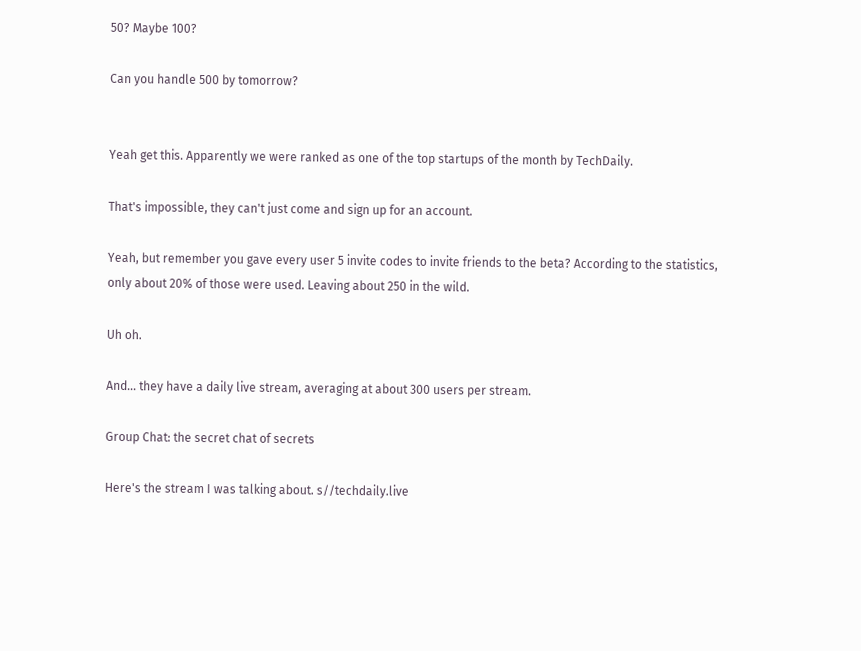50? Maybe 100?

Can you handle 500 by tomorrow?


Yeah get this. Apparently we were ranked as one of the top startups of the month by TechDaily.

That's impossible, they can't just come and sign up for an account.

Yeah, but remember you gave every user 5 invite codes to invite friends to the beta? According to the statistics, only about 20% of those were used. Leaving about 250 in the wild.

Uh oh.

And... they have a daily live stream, averaging at about 300 users per stream.

Group Chat: the secret chat of secrets

Here's the stream I was talking about. s//techdaily.live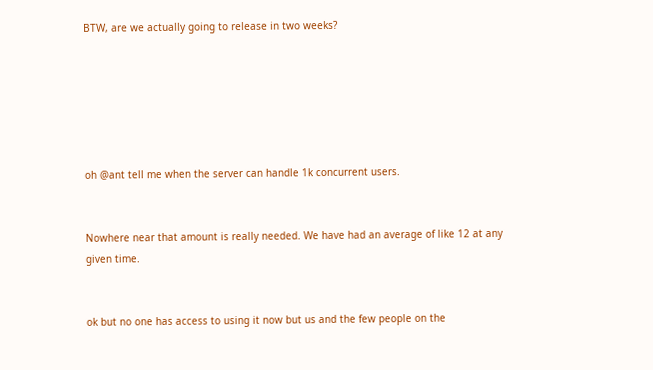BTW, are we actually going to release in two weeks?






oh @ant tell me when the server can handle 1k concurrent users.


Nowhere near that amount is really needed. We have had an average of like 12 at any given time.


ok but no one has access to using it now but us and the few people on the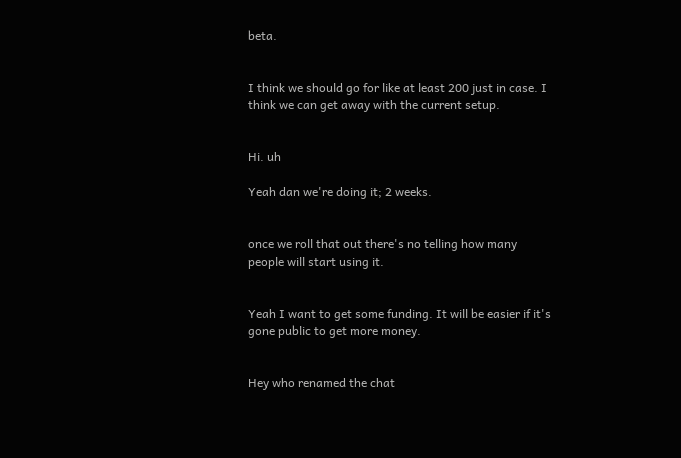beta.


I think we should go for like at least 200 just in case. I think we can get away with the current setup.


Hi. uh

Yeah dan we're doing it; 2 weeks.


once we roll that out there's no telling how many people will start using it.


Yeah I want to get some funding. It will be easier if it's gone public to get more money.


Hey who renamed the chat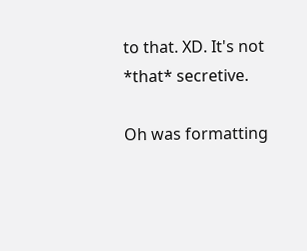to that. XD. It's not *that* secretive.

Oh was formatting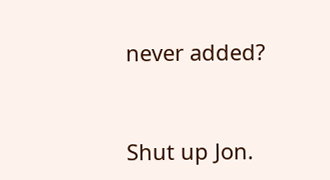never added?


Shut up Jon.